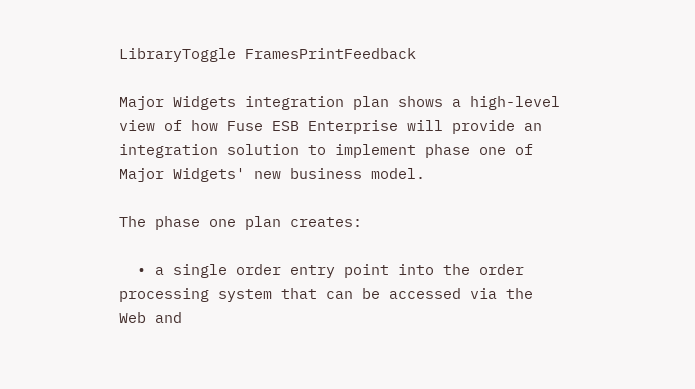LibraryToggle FramesPrintFeedback

Major Widgets integration plan shows a high-level view of how Fuse ESB Enterprise will provide an integration solution to implement phase one of Major Widgets' new business model.

The phase one plan creates:

  • a single order entry point into the order processing system that can be accessed via the Web and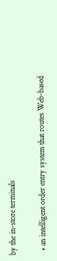by the in-store terminals

  • an intelligent order entry system that routes Web-based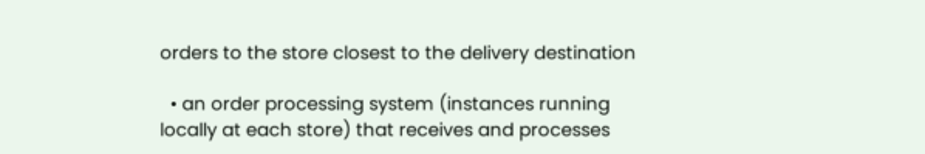orders to the store closest to the delivery destination

  • an order processing system (instances running locally at each store) that receives and processes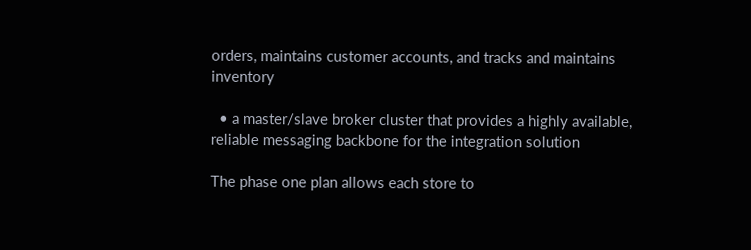orders, maintains customer accounts, and tracks and maintains inventory

  • a master/slave broker cluster that provides a highly available, reliable messaging backbone for the integration solution

The phase one plan allows each store to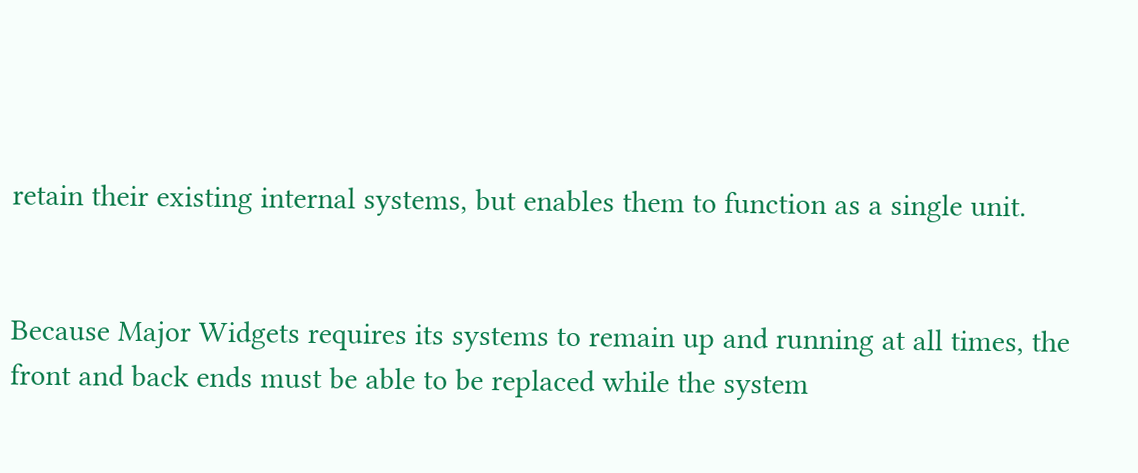retain their existing internal systems, but enables them to function as a single unit.


Because Major Widgets requires its systems to remain up and running at all times, the front and back ends must be able to be replaced while the system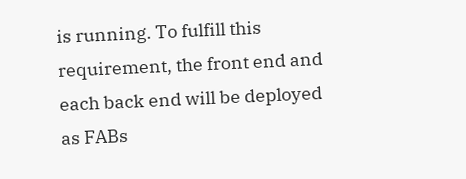is running. To fulfill this requirement, the front end and each back end will be deployed as FABs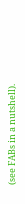(see FABs in a nutshell).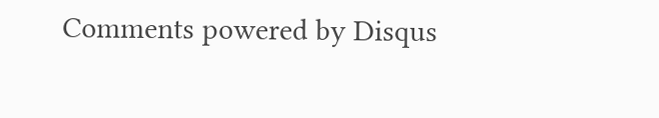Comments powered by Disqus